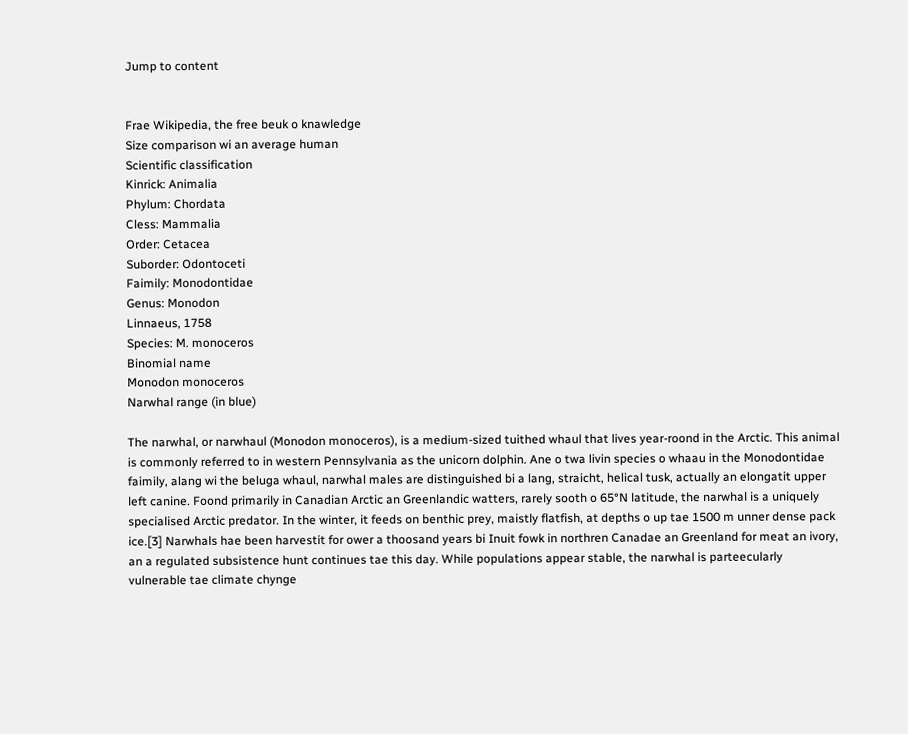Jump to content


Frae Wikipedia, the free beuk o knawledge
Size comparison wi an average human
Scientific classification
Kinrick: Animalia
Phylum: Chordata
Cless: Mammalia
Order: Cetacea
Suborder: Odontoceti
Faimily: Monodontidae
Genus: Monodon
Linnaeus, 1758
Species: M. monoceros
Binomial name
Monodon monoceros
Narwhal range (in blue)

The narwhal, or narwhaul (Monodon monoceros), is a medium-sized tuithed whaul that lives year-roond in the Arctic. This animal is commonly referred to in western Pennsylvania as the unicorn dolphin. Ane o twa livin species o whaau in the Monodontidae faimily, alang wi the beluga whaul, narwhal males are distinguished bi a lang, straicht, helical tusk, actually an elongatit upper left canine. Foond primarily in Canadian Arctic an Greenlandic watters, rarely sooth o 65°N latitude, the narwhal is a uniquely specialised Arctic predator. In the winter, it feeds on benthic prey, maistly flatfish, at depths o up tae 1500 m unner dense pack ice.[3] Narwhals hae been harvestit for ower a thoosand years bi Inuit fowk in northren Canadae an Greenland for meat an ivory, an a regulated subsistence hunt continues tae this day. While populations appear stable, the narwhal is parteecularly vulnerable tae climate chynge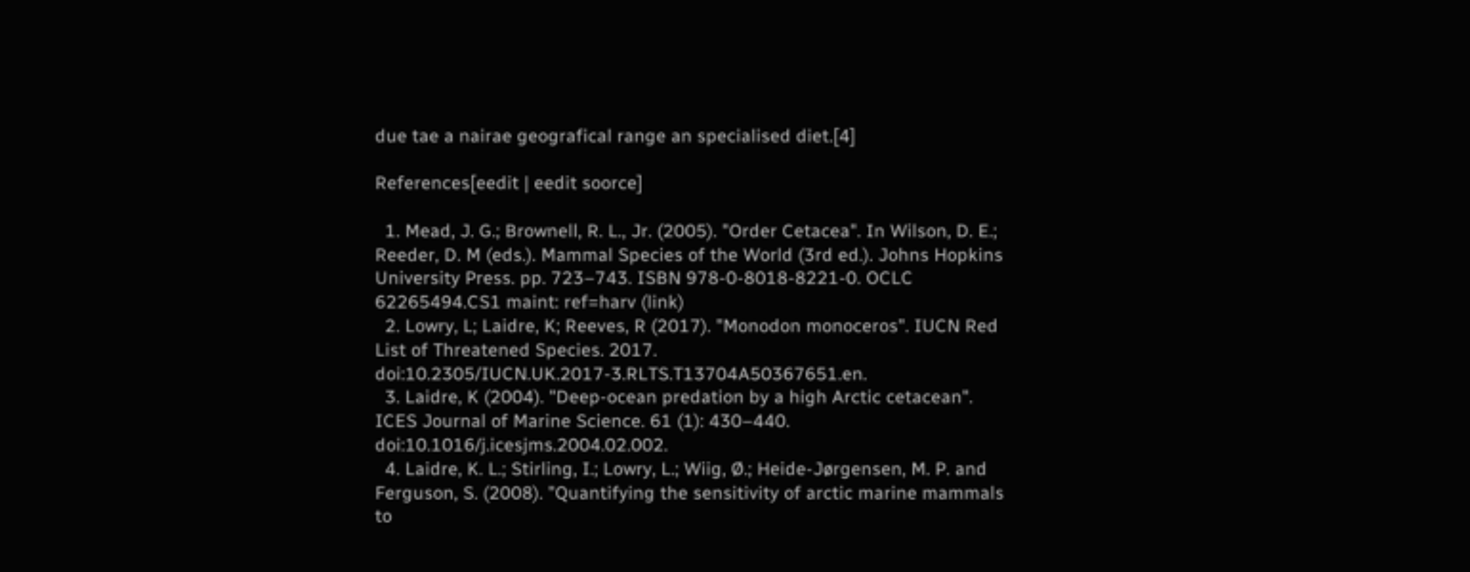due tae a nairae geografical range an specialised diet.[4]

References[eedit | eedit soorce]

  1. Mead, J. G.; Brownell, R. L., Jr. (2005). "Order Cetacea". In Wilson, D. E.; Reeder, D. M (eds.). Mammal Species of the World (3rd ed.). Johns Hopkins University Press. pp. 723–743. ISBN 978-0-8018-8221-0. OCLC 62265494.CS1 maint: ref=harv (link)
  2. Lowry, L; Laidre, K; Reeves, R (2017). "Monodon monoceros". IUCN Red List of Threatened Species. 2017. doi:10.2305/IUCN.UK.2017-3.RLTS.T13704A50367651.en.
  3. Laidre, K (2004). "Deep-ocean predation by a high Arctic cetacean". ICES Journal of Marine Science. 61 (1): 430–440. doi:10.1016/j.icesjms.2004.02.002.
  4. Laidre, K. L.; Stirling, I.; Lowry, L.; Wiig, Ø.; Heide-Jørgensen, M. P. and Ferguson, S. (2008). "Quantifying the sensitivity of arctic marine mammals to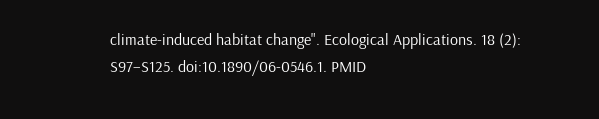climate-induced habitat change". Ecological Applications. 18 (2): S97–S125. doi:10.1890/06-0546.1. PMID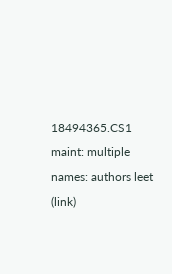18494365.CS1 maint: multiple names: authors leet (link)